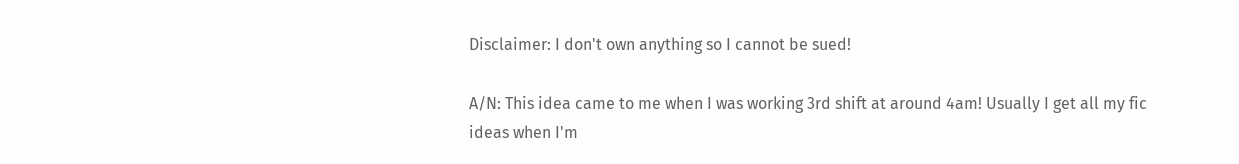Disclaimer: I don't own anything so I cannot be sued!

A/N: This idea came to me when I was working 3rd shift at around 4am! Usually I get all my fic ideas when I'm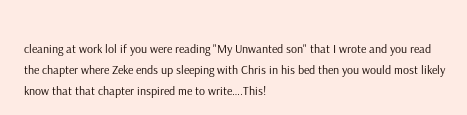cleaning at work lol if you were reading "My Unwanted son" that I wrote and you read the chapter where Zeke ends up sleeping with Chris in his bed then you would most likely know that that chapter inspired me to write….This!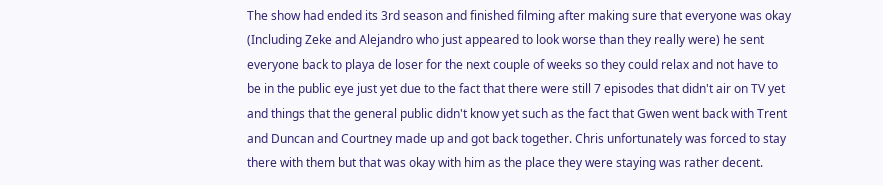The show had ended its 3rd season and finished filming after making sure that everyone was okay (Including Zeke and Alejandro who just appeared to look worse than they really were) he sent everyone back to playa de loser for the next couple of weeks so they could relax and not have to be in the public eye just yet due to the fact that there were still 7 episodes that didn't air on TV yet and things that the general public didn't know yet such as the fact that Gwen went back with Trent and Duncan and Courtney made up and got back together. Chris unfortunately was forced to stay there with them but that was okay with him as the place they were staying was rather decent.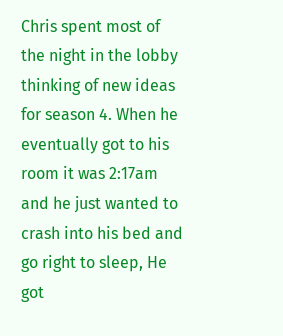Chris spent most of the night in the lobby thinking of new ideas for season 4. When he eventually got to his room it was 2:17am and he just wanted to crash into his bed and go right to sleep, He got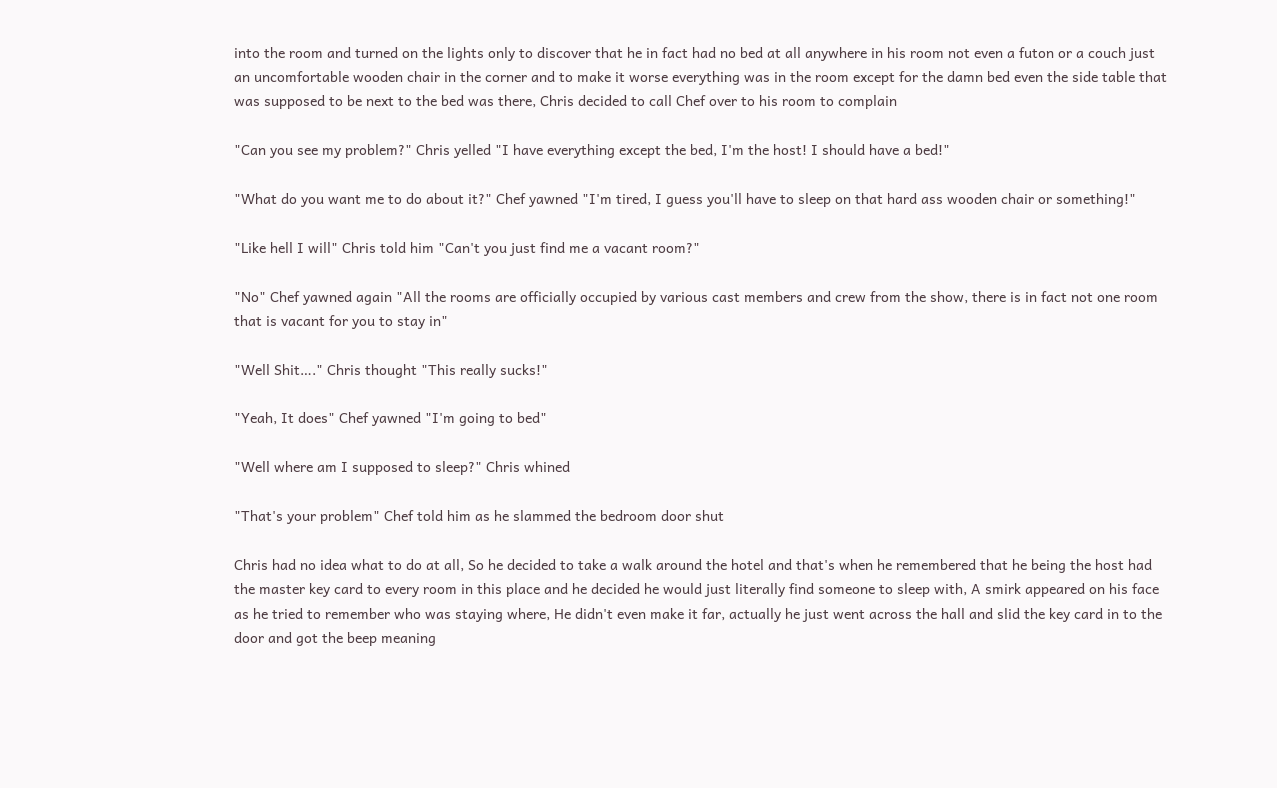into the room and turned on the lights only to discover that he in fact had no bed at all anywhere in his room not even a futon or a couch just an uncomfortable wooden chair in the corner and to make it worse everything was in the room except for the damn bed even the side table that was supposed to be next to the bed was there, Chris decided to call Chef over to his room to complain

"Can you see my problem?" Chris yelled "I have everything except the bed, I'm the host! I should have a bed!"

"What do you want me to do about it?" Chef yawned "I'm tired, I guess you'll have to sleep on that hard ass wooden chair or something!"

"Like hell I will" Chris told him "Can't you just find me a vacant room?"

"No" Chef yawned again "All the rooms are officially occupied by various cast members and crew from the show, there is in fact not one room that is vacant for you to stay in"

"Well Shit…." Chris thought "This really sucks!"

"Yeah, It does" Chef yawned "I'm going to bed"

"Well where am I supposed to sleep?" Chris whined

"That's your problem" Chef told him as he slammed the bedroom door shut

Chris had no idea what to do at all, So he decided to take a walk around the hotel and that's when he remembered that he being the host had the master key card to every room in this place and he decided he would just literally find someone to sleep with, A smirk appeared on his face as he tried to remember who was staying where, He didn't even make it far, actually he just went across the hall and slid the key card in to the door and got the beep meaning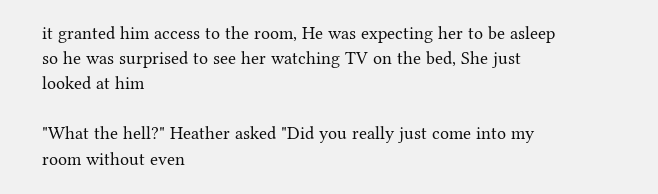it granted him access to the room, He was expecting her to be asleep so he was surprised to see her watching TV on the bed, She just looked at him

"What the hell?" Heather asked "Did you really just come into my room without even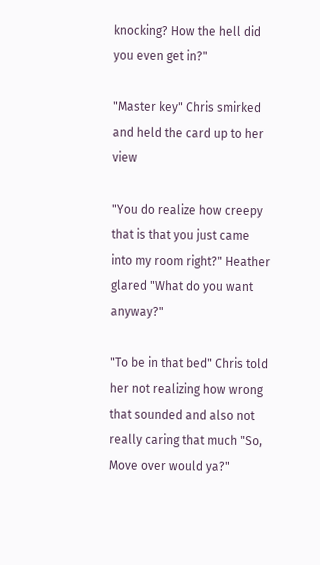knocking? How the hell did you even get in?"

"Master key" Chris smirked and held the card up to her view

"You do realize how creepy that is that you just came into my room right?" Heather glared "What do you want anyway?"

"To be in that bed" Chris told her not realizing how wrong that sounded and also not really caring that much "So, Move over would ya?"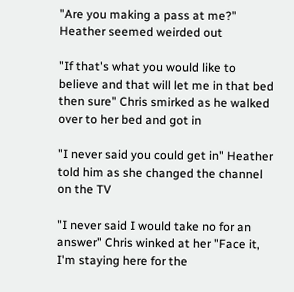"Are you making a pass at me?" Heather seemed weirded out

"If that's what you would like to believe and that will let me in that bed then sure" Chris smirked as he walked over to her bed and got in

"I never said you could get in" Heather told him as she changed the channel on the TV

"I never said I would take no for an answer" Chris winked at her "Face it, I'm staying here for the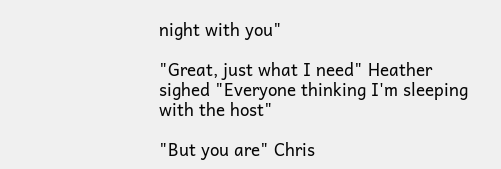night with you"

"Great, just what I need" Heather sighed "Everyone thinking I'm sleeping with the host"

"But you are" Chris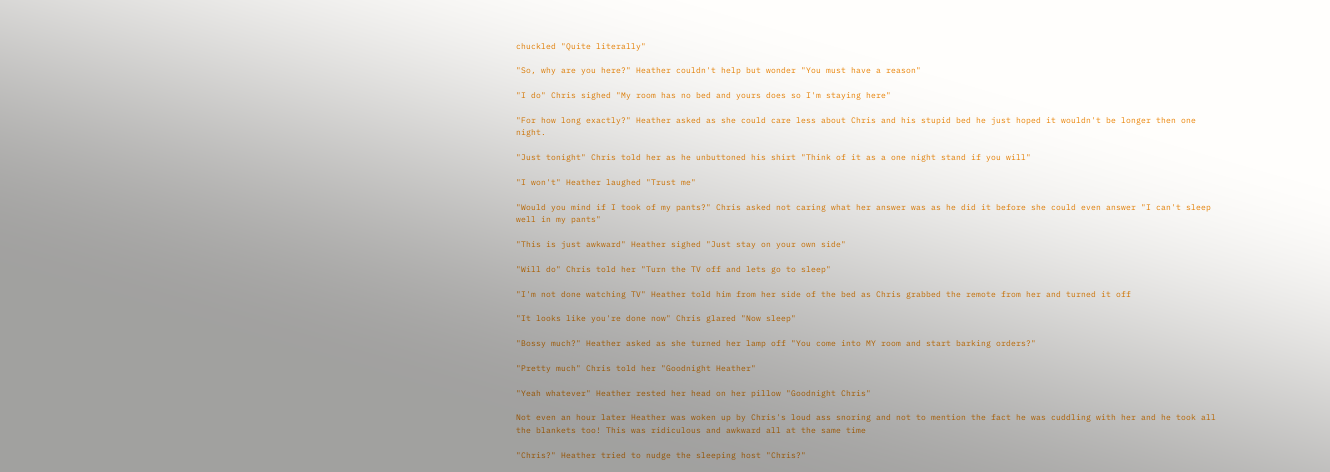chuckled "Quite literally"

"So, why are you here?" Heather couldn't help but wonder "You must have a reason"

"I do" Chris sighed "My room has no bed and yours does so I'm staying here"

"For how long exactly?" Heather asked as she could care less about Chris and his stupid bed he just hoped it wouldn't be longer then one night.

"Just tonight" Chris told her as he unbuttoned his shirt "Think of it as a one night stand if you will"

"I won't" Heather laughed "Trust me"

"Would you mind if I took of my pants?" Chris asked not caring what her answer was as he did it before she could even answer "I can't sleep well in my pants"

"This is just awkward" Heather sighed "Just stay on your own side"

"Will do" Chris told her "Turn the TV off and lets go to sleep"

"I'm not done watching TV" Heather told him from her side of the bed as Chris grabbed the remote from her and turned it off

"It looks like you're done now" Chris glared "Now sleep"

"Bossy much?" Heather asked as she turned her lamp off "You come into MY room and start barking orders?"

"Pretty much" Chris told her "Goodnight Heather"

"Yeah whatever" Heather rested her head on her pillow "Goodnight Chris"

Not even an hour later Heather was woken up by Chris's loud ass snoring and not to mention the fact he was cuddling with her and he took all the blankets too! This was ridiculous and awkward all at the same time

"Chris?" Heather tried to nudge the sleeping host "Chris?"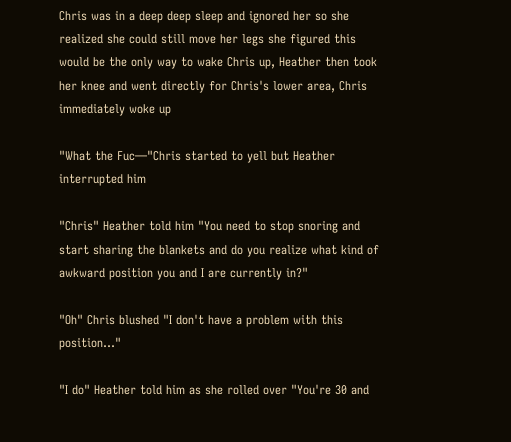Chris was in a deep deep sleep and ignored her so she realized she could still move her legs she figured this would be the only way to wake Chris up, Heather then took her knee and went directly for Chris's lower area, Chris immediately woke up

"What the Fuc—"Chris started to yell but Heather interrupted him

"Chris" Heather told him "You need to stop snoring and start sharing the blankets and do you realize what kind of awkward position you and I are currently in?"

"Oh" Chris blushed "I don't have a problem with this position…"

"I do" Heather told him as she rolled over "You're 30 and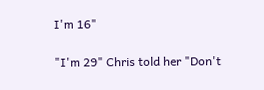I'm 16"

"I'm 29" Chris told her "Don't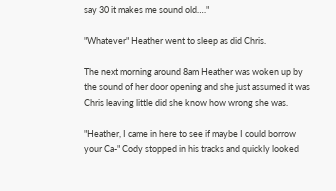say 30 it makes me sound old…."

"Whatever" Heather went to sleep as did Chris.

The next morning around 8am Heather was woken up by the sound of her door opening and she just assumed it was Chris leaving little did she know how wrong she was.

"Heather, I came in here to see if maybe I could borrow your Ca-" Cody stopped in his tracks and quickly looked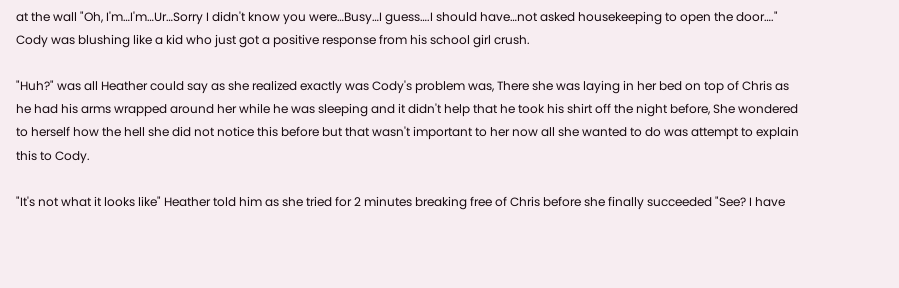at the wall "Oh, I'm…I'm…Ur…Sorry I didn't know you were…Busy…I guess….I should have…not asked housekeeping to open the door…." Cody was blushing like a kid who just got a positive response from his school girl crush.

"Huh?" was all Heather could say as she realized exactly was Cody's problem was, There she was laying in her bed on top of Chris as he had his arms wrapped around her while he was sleeping and it didn't help that he took his shirt off the night before, She wondered to herself how the hell she did not notice this before but that wasn't important to her now all she wanted to do was attempt to explain this to Cody.

"It's not what it looks like" Heather told him as she tried for 2 minutes breaking free of Chris before she finally succeeded "See? I have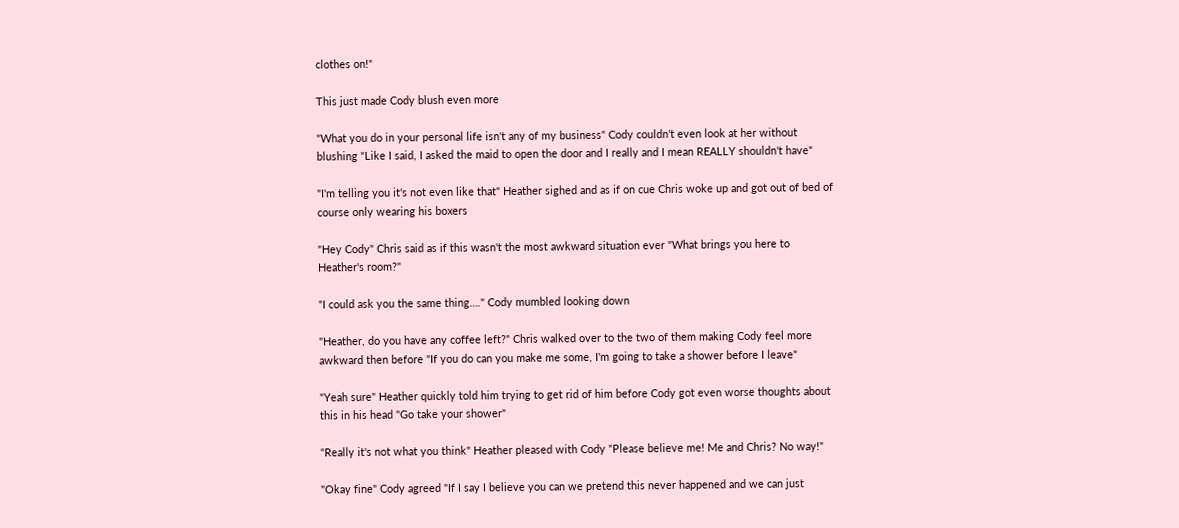clothes on!"

This just made Cody blush even more

"What you do in your personal life isn't any of my business" Cody couldn't even look at her without blushing "Like I said, I asked the maid to open the door and I really and I mean REALLY shouldn't have"

"I'm telling you it's not even like that" Heather sighed and as if on cue Chris woke up and got out of bed of course only wearing his boxers

"Hey Cody" Chris said as if this wasn't the most awkward situation ever "What brings you here to Heather's room?"

"I could ask you the same thing…." Cody mumbled looking down

"Heather, do you have any coffee left?" Chris walked over to the two of them making Cody feel more awkward then before "If you do can you make me some, I'm going to take a shower before I leave"

"Yeah sure" Heather quickly told him trying to get rid of him before Cody got even worse thoughts about this in his head "Go take your shower"

"Really it's not what you think" Heather pleased with Cody "Please believe me! Me and Chris? No way!"

"Okay fine" Cody agreed "If I say I believe you can we pretend this never happened and we can just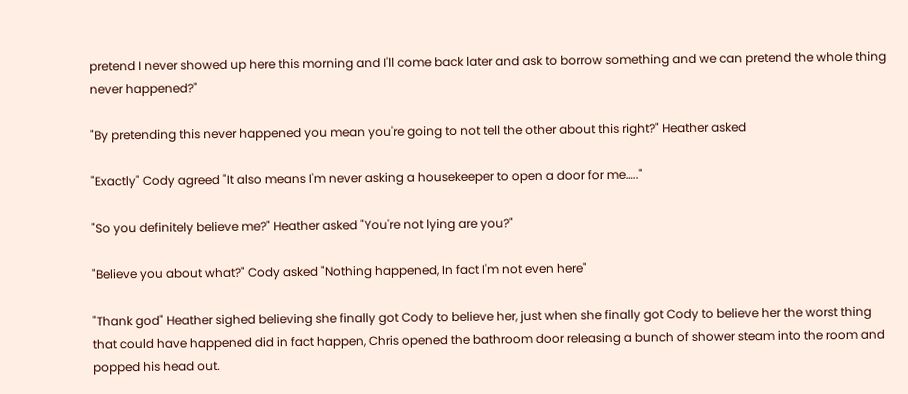pretend I never showed up here this morning and I'll come back later and ask to borrow something and we can pretend the whole thing never happened?"

"By pretending this never happened you mean you're going to not tell the other about this right?" Heather asked

"Exactly" Cody agreed "It also means I'm never asking a housekeeper to open a door for me….."

"So you definitely believe me?" Heather asked "You're not lying are you?"

"Believe you about what?" Cody asked "Nothing happened, In fact I'm not even here"

"Thank god" Heather sighed believing she finally got Cody to believe her, just when she finally got Cody to believe her the worst thing that could have happened did in fact happen, Chris opened the bathroom door releasing a bunch of shower steam into the room and popped his head out.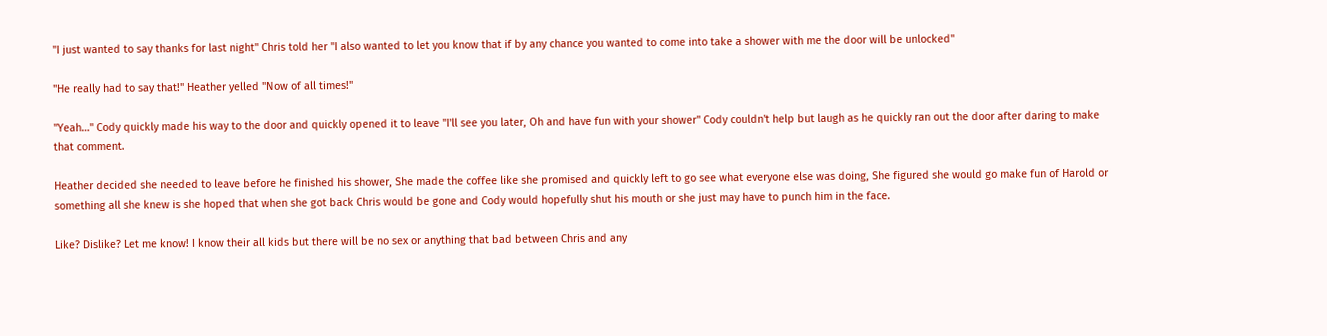"I just wanted to say thanks for last night" Chris told her "I also wanted to let you know that if by any chance you wanted to come into take a shower with me the door will be unlocked"

"He really had to say that!" Heather yelled "Now of all times!"

"Yeah…" Cody quickly made his way to the door and quickly opened it to leave "I'll see you later, Oh and have fun with your shower" Cody couldn't help but laugh as he quickly ran out the door after daring to make that comment.

Heather decided she needed to leave before he finished his shower, She made the coffee like she promised and quickly left to go see what everyone else was doing, She figured she would go make fun of Harold or something all she knew is she hoped that when she got back Chris would be gone and Cody would hopefully shut his mouth or she just may have to punch him in the face.

Like? Dislike? Let me know! I know their all kids but there will be no sex or anything that bad between Chris and any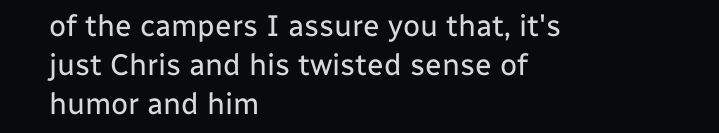of the campers I assure you that, it's just Chris and his twisted sense of humor and him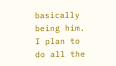basically being him. I plan to do all the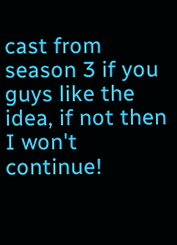cast from season 3 if you guys like the idea, if not then I won't continue!